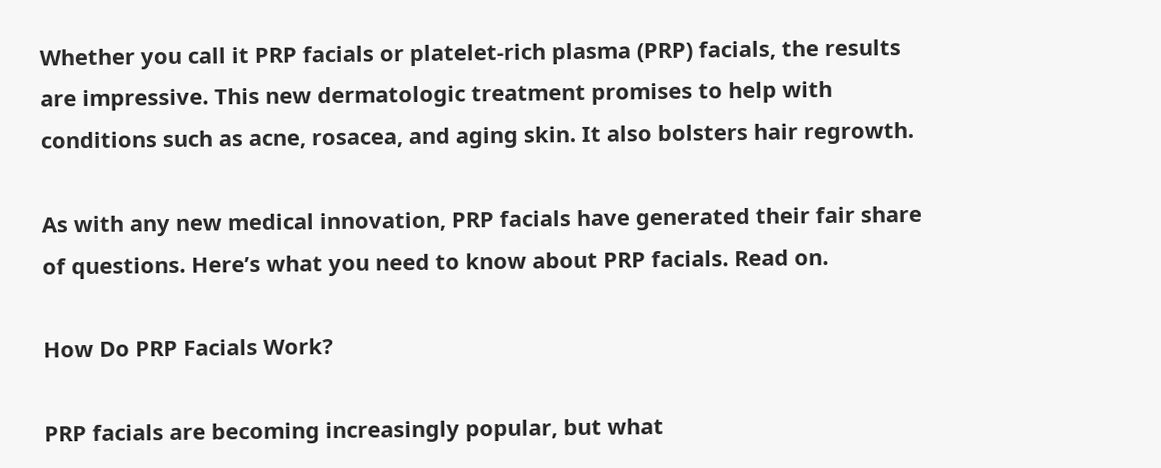Whether you call it PRP facials or platelet-rich plasma (PRP) facials, the results are impressive. This new dermatologic treatment promises to help with conditions such as acne, rosacea, and aging skin. It also bolsters hair regrowth.

As with any new medical innovation, PRP facials have generated their fair share of questions. Here’s what you need to know about PRP facials. Read on.

How Do PRP Facials Work?

PRP facials are becoming increasingly popular, but what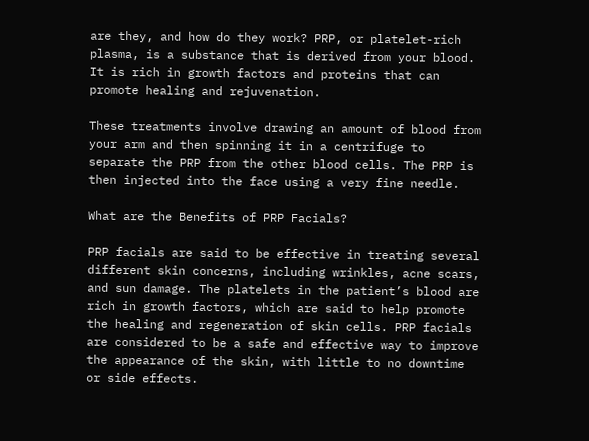are they, and how do they work? PRP, or platelet-rich plasma, is a substance that is derived from your blood. It is rich in growth factors and proteins that can promote healing and rejuvenation.

These treatments involve drawing an amount of blood from your arm and then spinning it in a centrifuge to separate the PRP from the other blood cells. The PRP is then injected into the face using a very fine needle.

What are the Benefits of PRP Facials?

PRP facials are said to be effective in treating several different skin concerns, including wrinkles, acne scars, and sun damage. The platelets in the patient’s blood are rich in growth factors, which are said to help promote the healing and regeneration of skin cells. PRP facials are considered to be a safe and effective way to improve the appearance of the skin, with little to no downtime or side effects.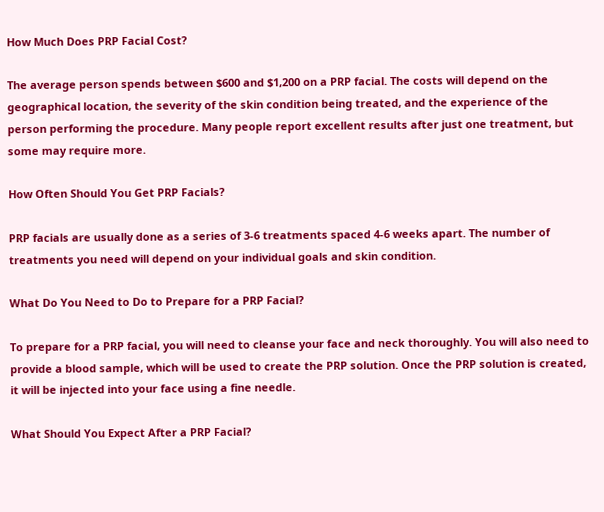How Much Does PRP Facial Cost?

The average person spends between $600 and $1,200 on a PRP facial. The costs will depend on the geographical location, the severity of the skin condition being treated, and the experience of the person performing the procedure. Many people report excellent results after just one treatment, but some may require more.

How Often Should You Get PRP Facials?

PRP facials are usually done as a series of 3-6 treatments spaced 4-6 weeks apart. The number of treatments you need will depend on your individual goals and skin condition.

What Do You Need to Do to Prepare for a PRP Facial?

To prepare for a PRP facial, you will need to cleanse your face and neck thoroughly. You will also need to provide a blood sample, which will be used to create the PRP solution. Once the PRP solution is created, it will be injected into your face using a fine needle.

What Should You Expect After a PRP Facial?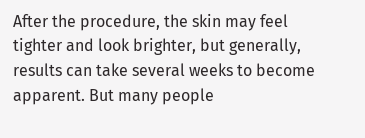After the procedure, the skin may feel tighter and look brighter, but generally, results can take several weeks to become apparent. But many people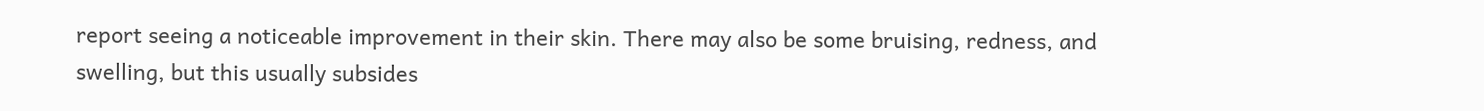report seeing a noticeable improvement in their skin. There may also be some bruising, redness, and swelling, but this usually subsides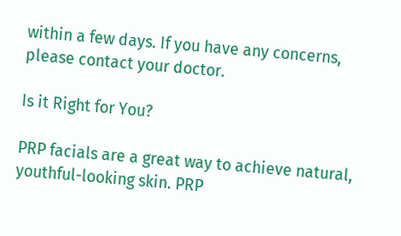within a few days. If you have any concerns, please contact your doctor.

Is it Right for You?

PRP facials are a great way to achieve natural, youthful-looking skin. PRP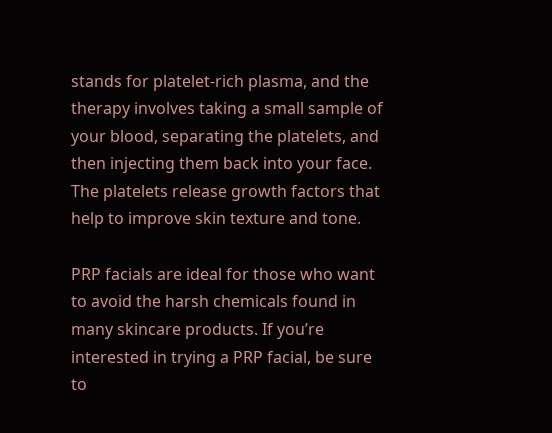stands for platelet-rich plasma, and the therapy involves taking a small sample of your blood, separating the platelets, and then injecting them back into your face. The platelets release growth factors that help to improve skin texture and tone.

PRP facials are ideal for those who want to avoid the harsh chemicals found in many skincare products. If you’re interested in trying a PRP facial, be sure to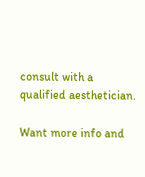consult with a qualified aesthetician.

Want more info and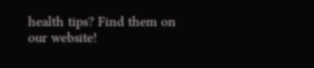health tips? Find them on our website!